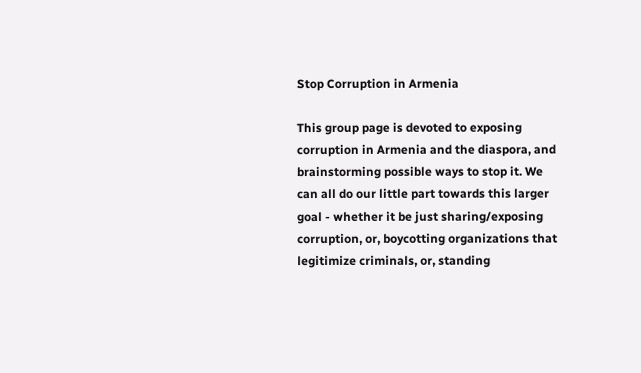Stop Corruption in Armenia

This group page is devoted to exposing corruption in Armenia and the diaspora, and brainstorming possible ways to stop it. We can all do our little part towards this larger goal - whether it be just sharing/exposing corruption, or, boycotting organizations that legitimize criminals, or, standing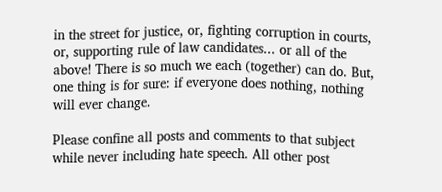in the street for justice, or, fighting corruption in courts, or, supporting rule of law candidates... or all of the above! There is so much we each (together) can do. But, one thing is for sure: if everyone does nothing, nothing will ever change.

Please confine all posts and comments to that subject while never including hate speech. All other post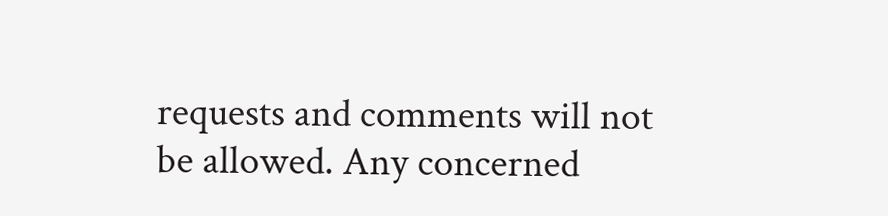requests and comments will not be allowed. Any concerned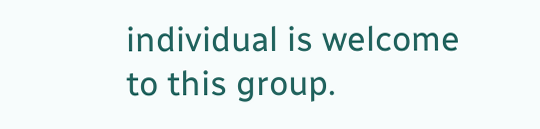individual is welcome to this group.